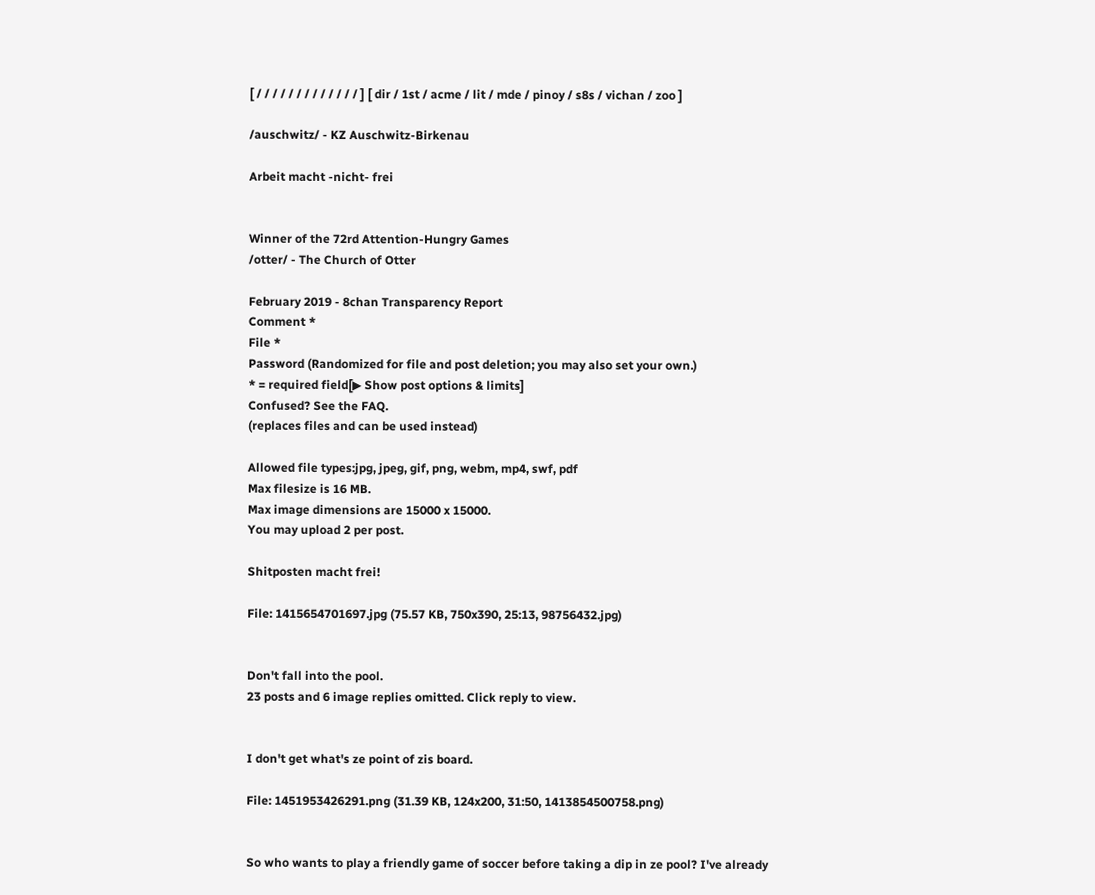[ / / / / / / / / / / / / / ] [ dir / 1st / acme / lit / mde / pinoy / s8s / vichan / zoo ]

/auschwitz/ - KZ Auschwitz-Birkenau

Arbeit macht -nicht- frei


Winner of the 72rd Attention-Hungry Games
/otter/ - The Church of Otter

February 2019 - 8chan Transparency Report
Comment *
File *
Password (Randomized for file and post deletion; you may also set your own.)
* = required field[▶ Show post options & limits]
Confused? See the FAQ.
(replaces files and can be used instead)

Allowed file types:jpg, jpeg, gif, png, webm, mp4, swf, pdf
Max filesize is 16 MB.
Max image dimensions are 15000 x 15000.
You may upload 2 per post.

Shitposten macht frei!

File: 1415654701697.jpg (75.57 KB, 750x390, 25:13, 98756432.jpg)


Don't fall into the pool.
23 posts and 6 image replies omitted. Click reply to view.


I don't get what's ze point of zis board.

File: 1451953426291.png (31.39 KB, 124x200, 31:50, 1413854500758.png)


So who wants to play a friendly game of soccer before taking a dip in ze pool? I've already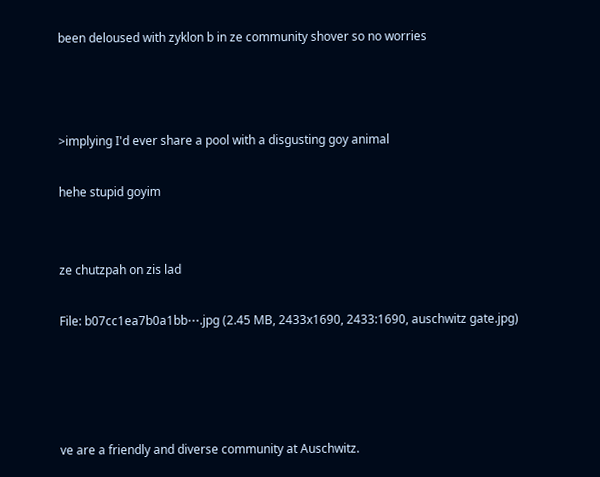been deloused with zyklon b in ze community shover so no worries



>implying I'd ever share a pool with a disgusting goy animal

hehe stupid goyim


ze chutzpah on zis lad

File: b07cc1ea7b0a1bb⋯.jpg (2.45 MB, 2433x1690, 2433:1690, auschwitz gate.jpg)




ve are a friendly and diverse community at Auschwitz.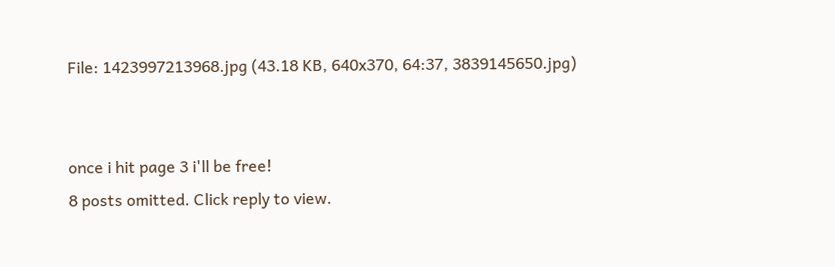File: 1423997213968.jpg (43.18 KB, 640x370, 64:37, 3839145650.jpg)


once i hit page 3 i'll be free!
8 posts omitted. Click reply to view.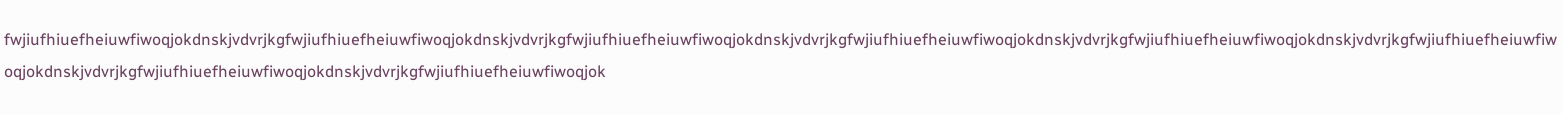fwjiufhiuefheiuwfiwoqjokdnskjvdvrjkgfwjiufhiuefheiuwfiwoqjokdnskjvdvrjkgfwjiufhiuefheiuwfiwoqjokdnskjvdvrjkgfwjiufhiuefheiuwfiwoqjokdnskjvdvrjkgfwjiufhiuefheiuwfiwoqjokdnskjvdvrjkgfwjiufhiuefheiuwfiwoqjokdnskjvdvrjkgfwjiufhiuefheiuwfiwoqjokdnskjvdvrjkgfwjiufhiuefheiuwfiwoqjok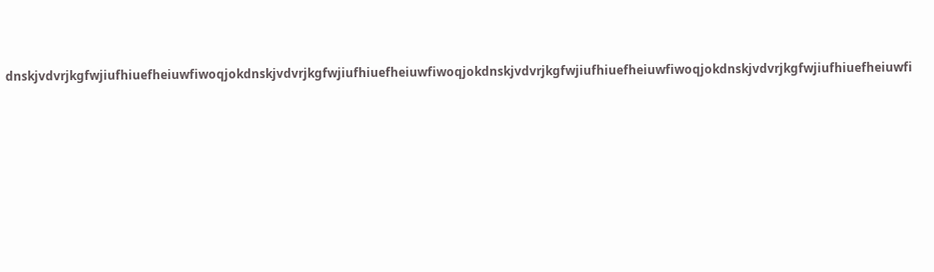dnskjvdvrjkgfwjiufhiuefheiuwfiwoqjokdnskjvdvrjkgfwjiufhiuefheiuwfiwoqjokdnskjvdvrjkgfwjiufhiuefheiuwfiwoqjokdnskjvdvrjkgfwjiufhiuefheiuwfi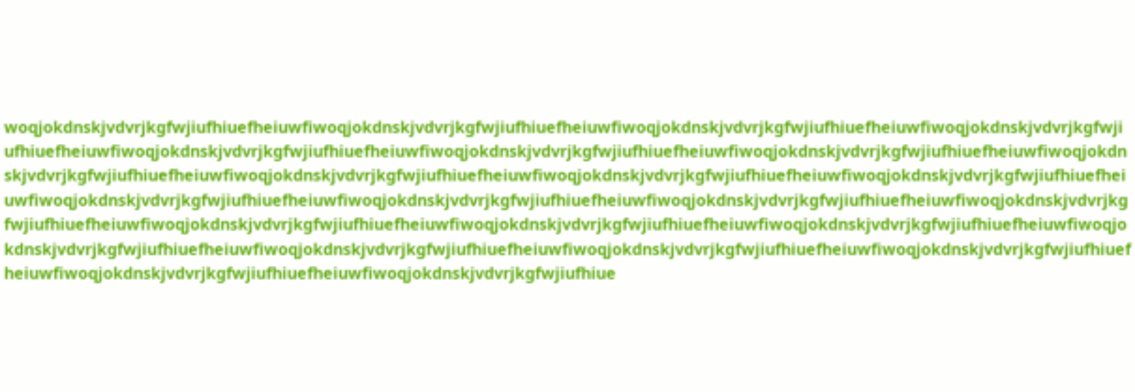woqjokdnskjvdvrjkgfwjiufhiuefheiuwfiwoqjokdnskjvdvrjkgfwjiufhiuefheiuwfiwoqjokdnskjvdvrjkgfwjiufhiuefheiuwfiwoqjokdnskjvdvrjkgfwjiufhiuefheiuwfiwoqjokdnskjvdvrjkgfwjiufhiuefheiuwfiwoqjokdnskjvdvrjkgfwjiufhiuefheiuwfiwoqjokdnskjvdvrjkgfwjiufhiuefheiuwfiwoqjokdnskjvdvrjkgfwjiufhiuefheiuwfiwoqjokdnskjvdvrjkgfwjiufhiuefheiuwfiwoqjokdnskjvdvrjkgfwjiufhiuefheiuwfiwoqjokdnskjvdvrjkgfwjiufhiuefheiuwfiwoqjokdnskjvdvrjkgfwjiufhiuefheiuwfiwoqjokdnskjvdvrjkgfwjiufhiuefheiuwfiwoqjokdnskjvdvrjkgfwjiufhiuefheiuwfiwoqjokdnskjvdvrjkgfwjiufhiuefheiuwfiwoqjokdnskjvdvrjkgfwjiufhiuefheiuwfiwoqjokdnskjvdvrjkgfwjiufhiuefheiuwfiwoqjokdnskjvdvrjkgfwjiufhiuefheiuwfiwoqjokdnskjvdvrjkgfwjiufhiuefheiuwfiwoqjokdnskjvdvrjkgfwjiufhiuefheiuwfiwoqjokdnskjvdvrjkgfwjiufhiuefheiuwfiwoqjokdnskjvdvrjkgfwjiufhiuefheiuwfiwoqjokdnskjvdvrjkgfwjiufhiuefheiuwfiwoqjokdnskjvdvrjkgfwjiufhiue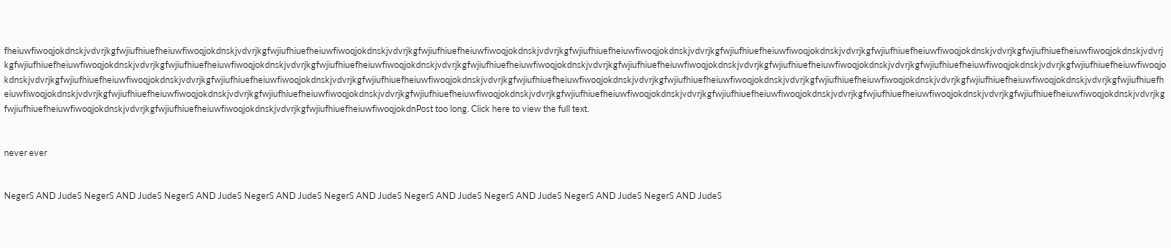fheiuwfiwoqjokdnskjvdvrjkgfwjiufhiuefheiuwfiwoqjokdnskjvdvrjkgfwjiufhiuefheiuwfiwoqjokdnskjvdvrjkgfwjiufhiuefheiuwfiwoqjokdnskjvdvrjkgfwjiufhiuefheiuwfiwoqjokdnskjvdvrjkgfwjiufhiuefheiuwfiwoqjokdnskjvdvrjkgfwjiufhiuefheiuwfiwoqjokdnskjvdvrjkgfwjiufhiuefheiuwfiwoqjokdnskjvdvrjkgfwjiufhiuefheiuwfiwoqjokdnskjvdvrjkgfwjiufhiuefheiuwfiwoqjokdnskjvdvrjkgfwjiufhiuefheiuwfiwoqjokdnskjvdvrjkgfwjiufhiuefheiuwfiwoqjokdnskjvdvrjkgfwjiufhiuefheiuwfiwoqjokdnskjvdvrjkgfwjiufhiuefheiuwfiwoqjokdnskjvdvrjkgfwjiufhiuefheiuwfiwoqjokdnskjvdvrjkgfwjiufhiuefheiuwfiwoqjokdnskjvdvrjkgfwjiufhiuefheiuwfiwoqjokdnskjvdvrjkgfwjiufhiuefheiuwfiwoqjokdnskjvdvrjkgfwjiufhiuefheiuwfiwoqjokdnskjvdvrjkgfwjiufhiuefheiuwfiwoqjokdnskjvdvrjkgfwjiufhiuefheiuwfiwoqjokdnskjvdvrjkgfwjiufhiuefheiuwfiwoqjokdnskjvdvrjkgfwjiufhiuefheiuwfiwoqjokdnskjvdvrjkgfwjiufhiuefheiuwfiwoqjokdnskjvdvrjkgfwjiufhiuefheiuwfiwoqjokdnskjvdvrjkgfwjiufhiuefheiuwfiwoqjokdnskjvdvrjkgfwjiufhiuefheiuwfiwoqjokdnskjvdvrjkgfwjiufhiuefheiuwfiwoqjokdnskjvdvrjkgfwjiufhiuefheiuwfiwoqjokdnskjvdvrjkgfwjiufhiuefheiuwfiwoqjokdnskjvdvrjkgfwjiufhiuefheiuwfiwoqjokdnskjvdvrjkgfwjiufhiuefheiuwfiwoqjokdnskjvdvrjkgfwjiufhiuefheiuwfiwoqjokdnskjvdvrjkgfwjiufhiuefheiuwfiwoqjokdnPost too long. Click here to view the full text.


never ever


NegerS AND JudeS NegerS AND JudeS NegerS AND JudeS NegerS AND JudeS NegerS AND JudeS NegerS AND JudeS NegerS AND JudeS NegerS AND JudeS NegerS AND JudeS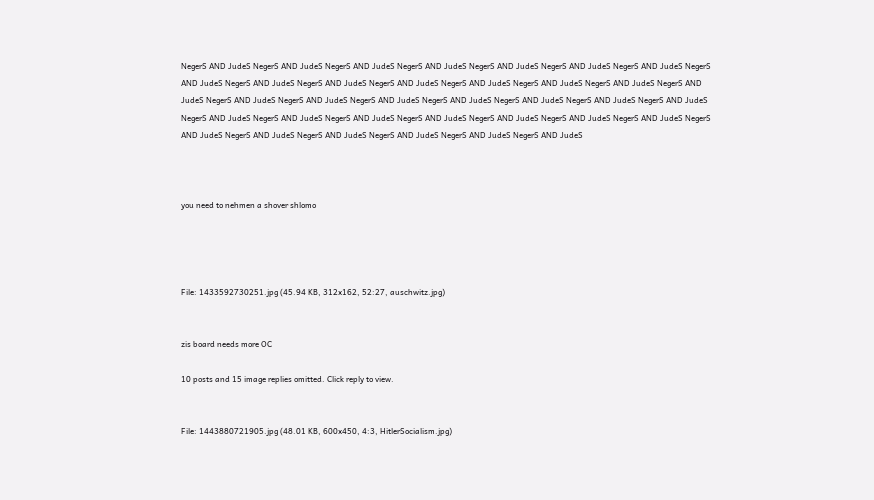NegerS AND JudeS NegerS AND JudeS NegerS AND JudeS NegerS AND JudeS NegerS AND JudeS NegerS AND JudeS NegerS AND JudeS NegerS AND JudeS NegerS AND JudeS NegerS AND JudeS NegerS AND JudeS NegerS AND JudeS NegerS AND JudeS NegerS AND JudeS NegerS AND JudeS NegerS AND JudeS NegerS AND JudeS NegerS AND JudeS NegerS AND JudeS NegerS AND JudeS NegerS AND JudeS NegerS AND JudeS NegerS AND JudeS NegerS AND JudeS NegerS AND JudeS NegerS AND JudeS NegerS AND JudeS NegerS AND JudeS NegerS AND JudeS NegerS AND JudeS NegerS AND JudeS NegerS AND JudeS NegerS AND JudeS NegerS AND JudeS NegerS AND JudeS



you need to nehmen a shover shlomo




File: 1433592730251.jpg (45.94 KB, 312x162, 52:27, auschwitz.jpg)


zis board needs more OC

10 posts and 15 image replies omitted. Click reply to view.


File: 1443880721905.jpg (48.01 KB, 600x450, 4:3, HitlerSocialism.jpg)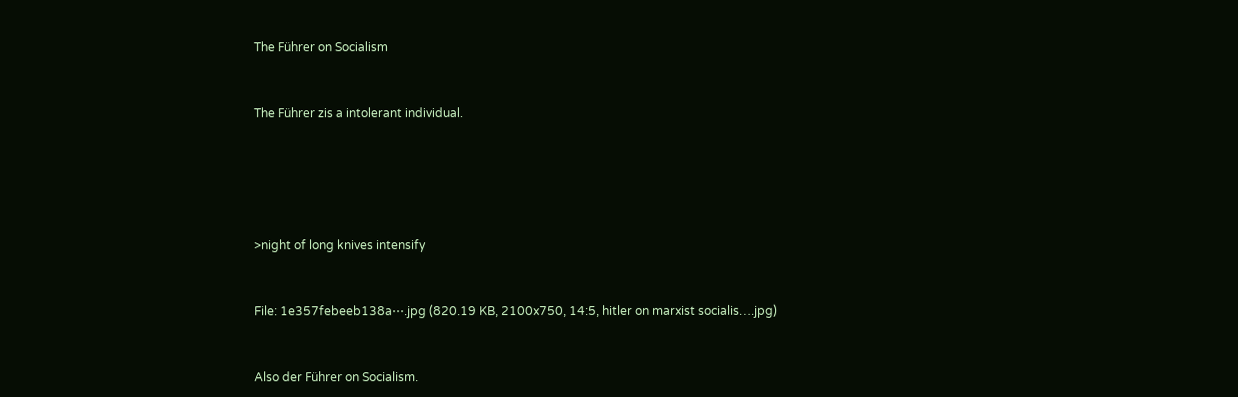The Führer on Socialism


The Führer zis a intolerant individual.





>night of long knives intensify


File: 1e357febeeb138a⋯.jpg (820.19 KB, 2100x750, 14:5, hitler on marxist socialis….jpg)


Also der Führer on Socialism.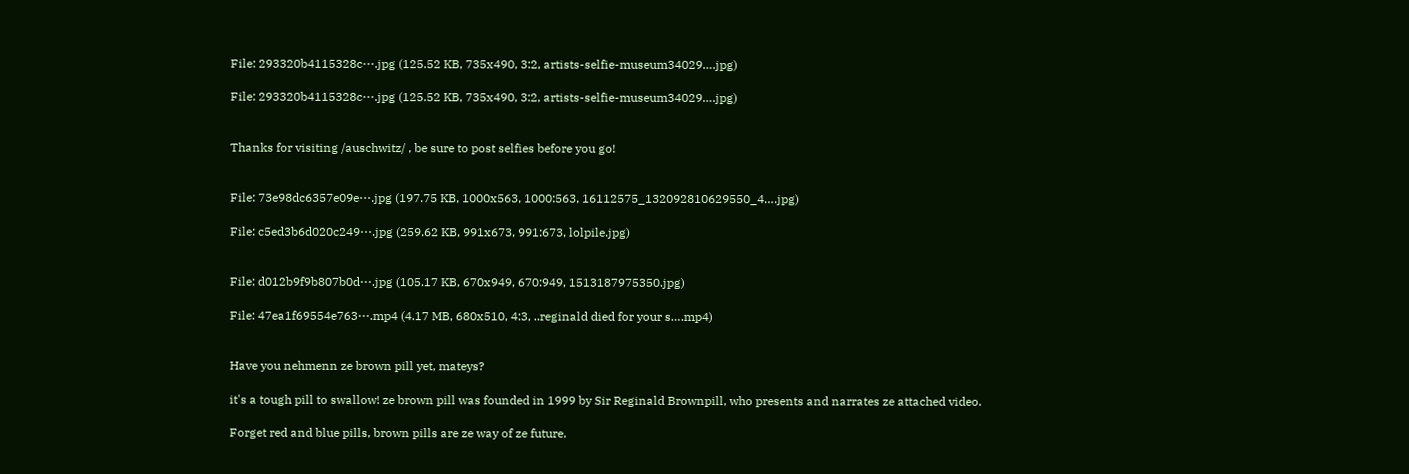File: 293320b4115328c⋯.jpg (125.52 KB, 735x490, 3:2, artists-selfie-museum34029….jpg)

File: 293320b4115328c⋯.jpg (125.52 KB, 735x490, 3:2, artists-selfie-museum34029….jpg)


Thanks for visiting /auschwitz/ , be sure to post selfies before you go!


File: 73e98dc6357e09e⋯.jpg (197.75 KB, 1000x563, 1000:563, 16112575_132092810629550_4….jpg)

File: c5ed3b6d020c249⋯.jpg (259.62 KB, 991x673, 991:673, lolpile.jpg)


File: d012b9f9b807b0d⋯.jpg (105.17 KB, 670x949, 670:949, 1513187975350.jpg)

File: 47ea1f69554e763⋯.mp4 (4.17 MB, 680x510, 4:3, ..reginald died for your s….mp4)


Have you nehmenn ze brown pill yet, mateys?

it's a tough pill to swallow! ze brown pill was founded in 1999 by Sir Reginald Brownpill, who presents and narrates ze attached video.

Forget red and blue pills, brown pills are ze way of ze future.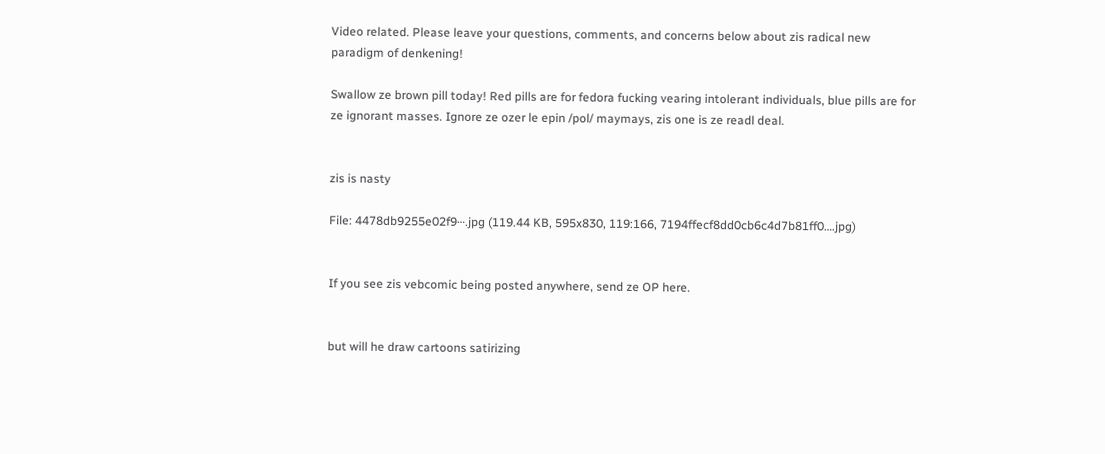Video related. Please leave your questions, comments, and concerns below about zis radical new paradigm of denkening!

Swallow ze brown pill today! Red pills are for fedora fucking vearing intolerant individuals, blue pills are for ze ignorant masses. Ignore ze ozer le epin /pol/ maymays, zis one is ze readl deal.


zis is nasty

File: 4478db9255e02f9⋯.jpg (119.44 KB, 595x830, 119:166, 7194ffecf8dd0cb6c4d7b81ff0….jpg)


If you see zis vebcomic being posted anywhere, send ze OP here.


but will he draw cartoons satirizing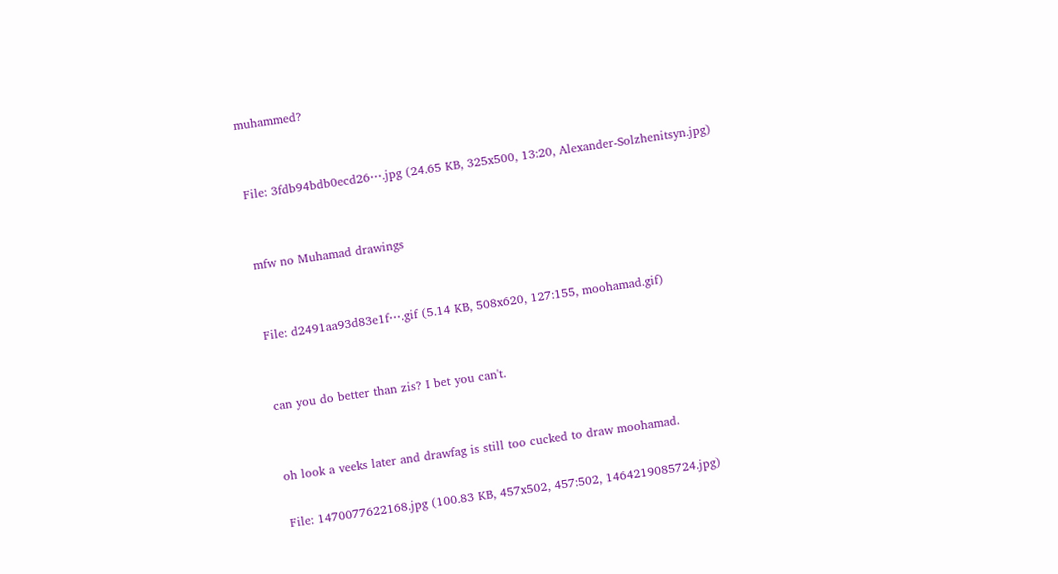muhammed?


File: 3fdb94bdb0ecd26⋯.jpg (24.65 KB, 325x500, 13:20, Alexander-Solzhenitsyn.jpg)


mfw no Muhamad drawings


File: d2491aa93d83e1f⋯.gif (5.14 KB, 508x620, 127:155, moohamad.gif)


can you do better than zis? I bet you can't.


oh look a veeks later and drawfag is still too cucked to draw moohamad.

File: 1470077622168.jpg (100.83 KB, 457x502, 457:502, 1464219085724.jpg)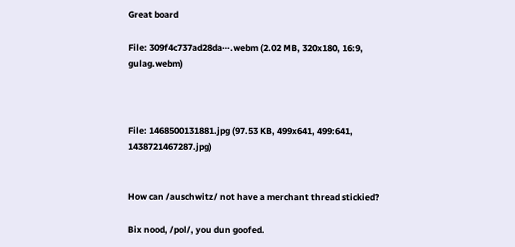Great board

File: 309f4c737ad28da⋯.webm (2.02 MB, 320x180, 16:9, gulag.webm)



File: 1468500131881.jpg (97.53 KB, 499x641, 499:641, 1438721467287.jpg)


How can /auschwitz/ not have a merchant thread stickied?

Bix nood, /pol/, you dun goofed.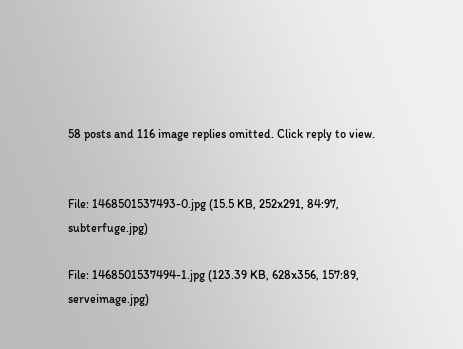58 posts and 116 image replies omitted. Click reply to view.


File: 1468501537493-0.jpg (15.5 KB, 252x291, 84:97, subterfuge.jpg)

File: 1468501537494-1.jpg (123.39 KB, 628x356, 157:89, serveimage.jpg)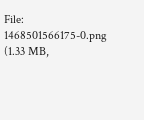File: 1468501566175-0.png (1.33 MB,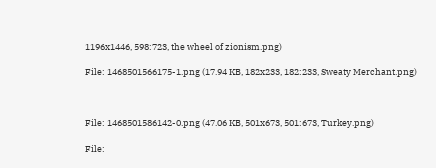1196x1446, 598:723, the wheel of zionism.png)

File: 1468501566175-1.png (17.94 KB, 182x233, 182:233, Sweaty Merchant.png)



File: 1468501586142-0.png (47.06 KB, 501x673, 501:673, Turkey.png)

File: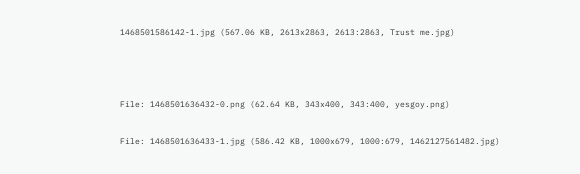1468501586142-1.jpg (567.06 KB, 2613x2863, 2613:2863, Trust me.jpg)



File: 1468501636432-0.png (62.64 KB, 343x400, 343:400, yesgoy.png)

File: 1468501636433-1.jpg (586.42 KB, 1000x679, 1000:679, 1462127561482.jpg)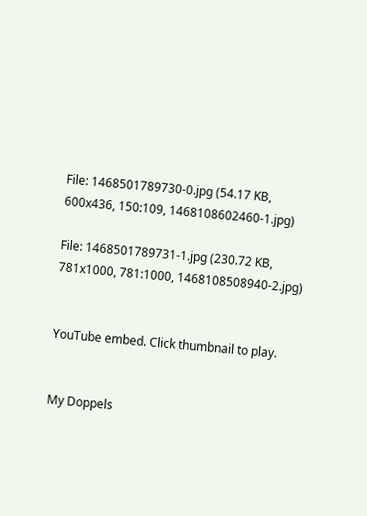File: 1468501789730-0.jpg (54.17 KB, 600x436, 150:109, 1468108602460-1.jpg)

File: 1468501789731-1.jpg (230.72 KB, 781x1000, 781:1000, 1468108508940-2.jpg)


YouTube embed. Click thumbnail to play.


My Doppels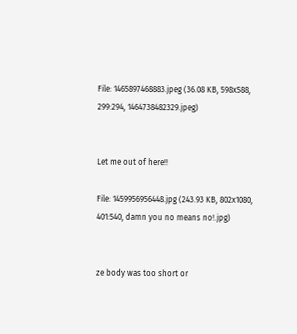File: 1465897468883.jpeg (36.08 KB, 598x588, 299:294, 1464738482329.jpeg)


Let me out of here!!

File: 1459956956448.jpg (243.93 KB, 802x1080, 401:540, damn you no means no!.jpg)


ze body was too short or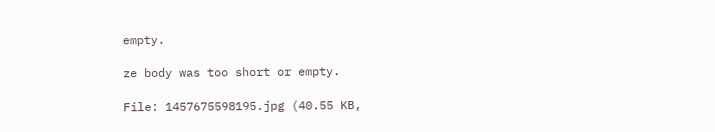empty.

ze body was too short or empty.

File: 1457675598195.jpg (40.55 KB,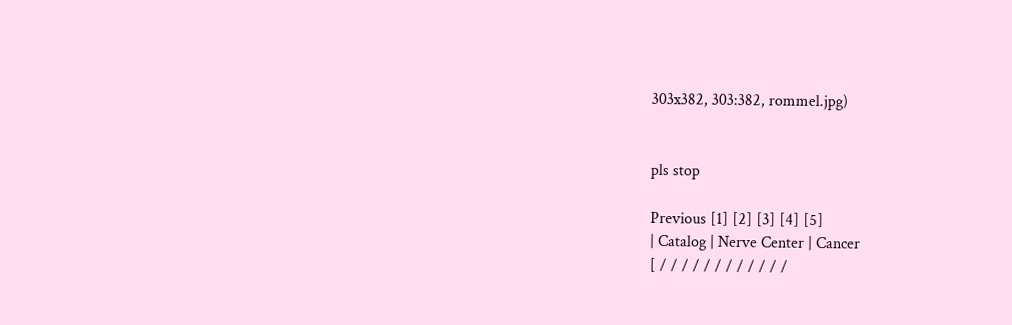303x382, 303:382, rommel.jpg)


pls stop

Previous [1] [2] [3] [4] [5]
| Catalog | Nerve Center | Cancer
[ / / / / / / / / / / / /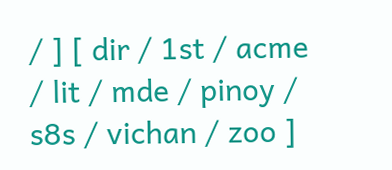/ ] [ dir / 1st / acme / lit / mde / pinoy / s8s / vichan / zoo ]